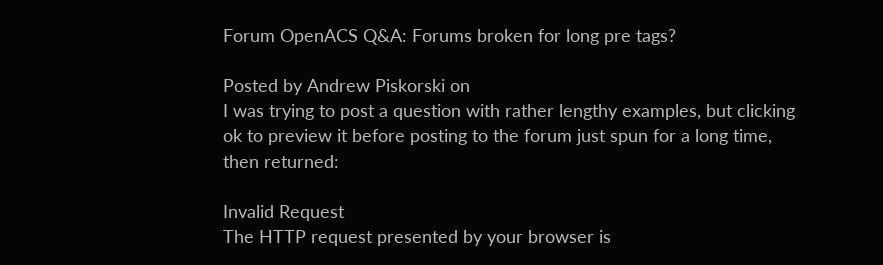Forum OpenACS Q&A: Forums broken for long pre tags?

Posted by Andrew Piskorski on
I was trying to post a question with rather lengthy examples, but clicking ok to preview it before posting to the forum just spun for a long time, then returned:

Invalid Request
The HTTP request presented by your browser is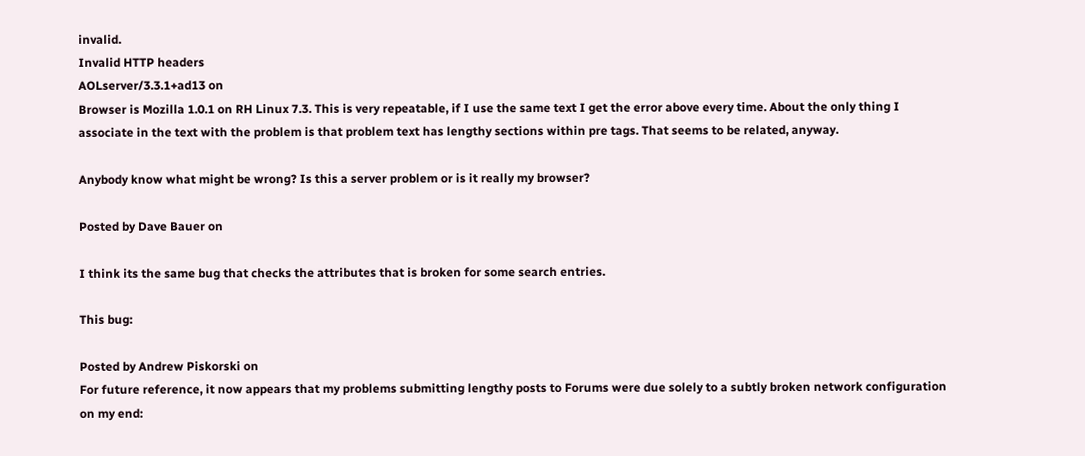invalid.
Invalid HTTP headers
AOLserver/3.3.1+ad13 on
Browser is Mozilla 1.0.1 on RH Linux 7.3. This is very repeatable, if I use the same text I get the error above every time. About the only thing I associate in the text with the problem is that problem text has lengthy sections within pre tags. That seems to be related, anyway.

Anybody know what might be wrong? Is this a server problem or is it really my browser?

Posted by Dave Bauer on

I think its the same bug that checks the attributes that is broken for some search entries.

This bug:

Posted by Andrew Piskorski on
For future reference, it now appears that my problems submitting lengthy posts to Forums were due solely to a subtly broken network configuration on my end: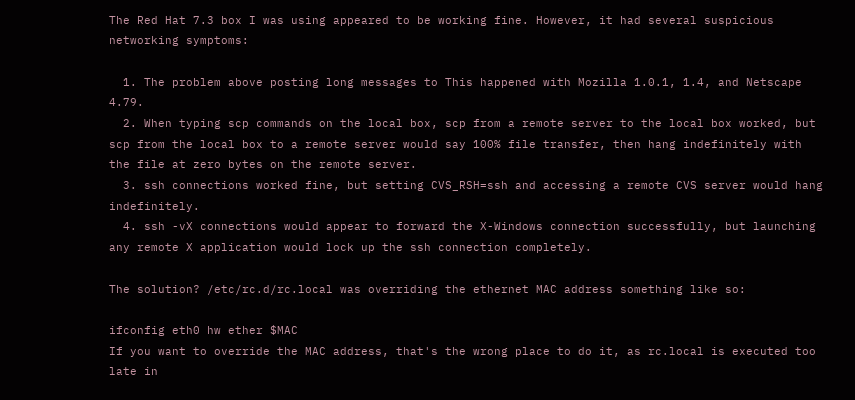The Red Hat 7.3 box I was using appeared to be working fine. However, it had several suspicious networking symptoms:

  1. The problem above posting long messages to This happened with Mozilla 1.0.1, 1.4, and Netscape 4.79.
  2. When typing scp commands on the local box, scp from a remote server to the local box worked, but scp from the local box to a remote server would say 100% file transfer, then hang indefinitely with the file at zero bytes on the remote server.
  3. ssh connections worked fine, but setting CVS_RSH=ssh and accessing a remote CVS server would hang indefinitely.
  4. ssh -vX connections would appear to forward the X-Windows connection successfully, but launching any remote X application would lock up the ssh connection completely.

The solution? /etc/rc.d/rc.local was overriding the ethernet MAC address something like so:

ifconfig eth0 hw ether $MAC
If you want to override the MAC address, that's the wrong place to do it, as rc.local is executed too late in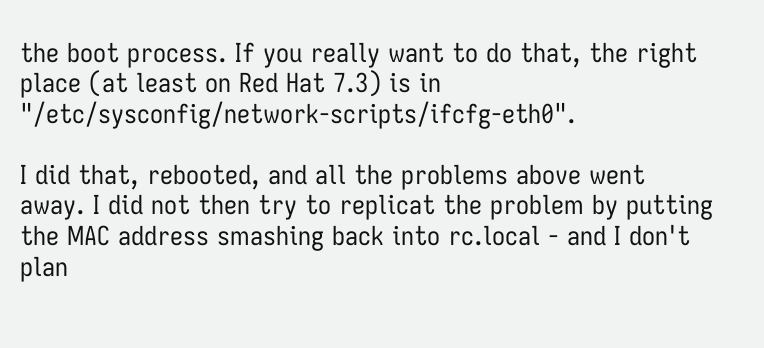the boot process. If you really want to do that, the right place (at least on Red Hat 7.3) is in "/etc/sysconfig/network-scripts/ifcfg-eth0".

I did that, rebooted, and all the problems above went away. I did not then try to replicat the problem by putting the MAC address smashing back into rc.local - and I don't plan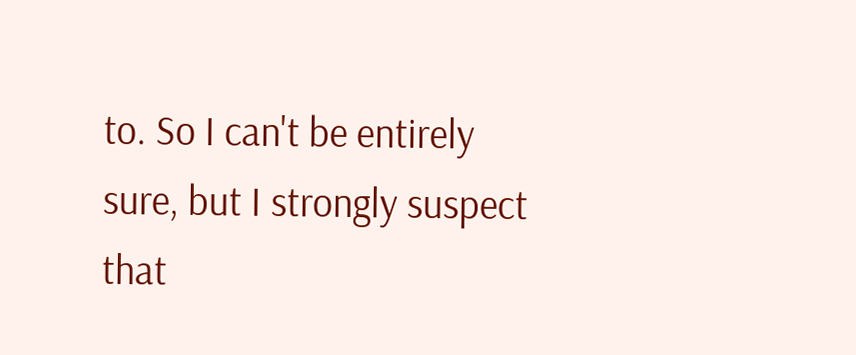to. So I can't be entirely sure, but I strongly suspect that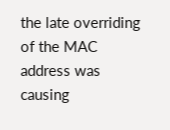the late overriding of the MAC address was causing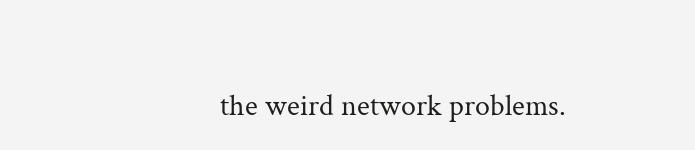the weird network problems.